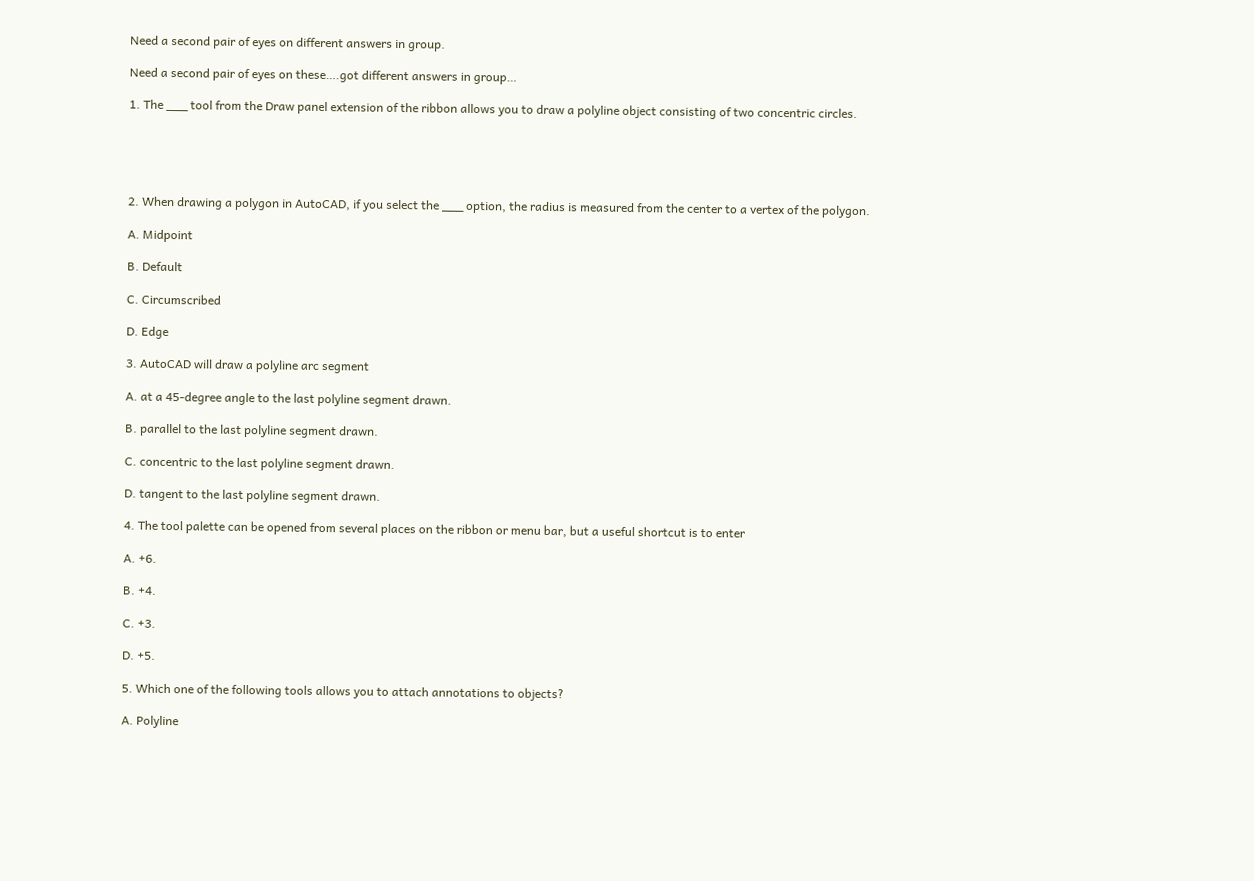Need a second pair of eyes on different answers in group.

Need a second pair of eyes on these….got different answers in group…

1. The ___ tool from the Draw panel extension of the ribbon allows you to draw a polyline object consisting of two concentric circles.





2. When drawing a polygon in AutoCAD, if you select the ___ option, the radius is measured from the center to a vertex of the polygon.

A. Midpoint

B. Default

C. Circumscribed

D. Edge

3. AutoCAD will draw a polyline arc segment

A. at a 45-degree angle to the last polyline segment drawn.

B. parallel to the last polyline segment drawn.

C. concentric to the last polyline segment drawn.

D. tangent to the last polyline segment drawn.

4. The tool palette can be opened from several places on the ribbon or menu bar, but a useful shortcut is to enter

A. +6.

B. +4.

C. +3.

D. +5.

5. Which one of the following tools allows you to attach annotations to objects?

A. Polyline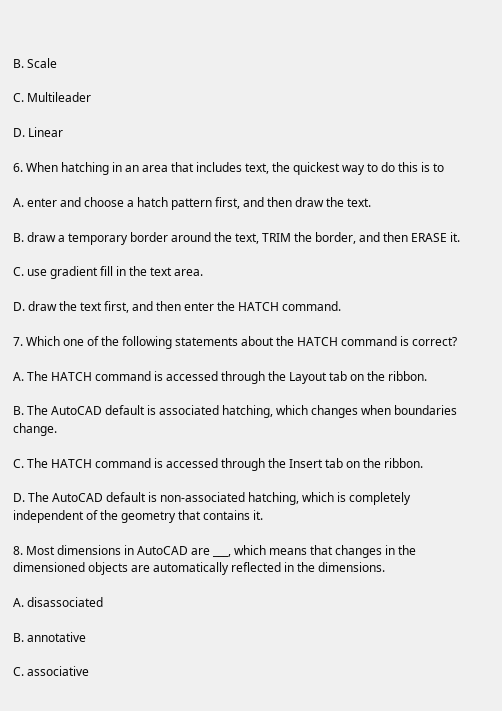B. Scale

C. Multileader

D. Linear

6. When hatching in an area that includes text, the quickest way to do this is to

A. enter and choose a hatch pattern first, and then draw the text.

B. draw a temporary border around the text, TRIM the border, and then ERASE it.

C. use gradient fill in the text area.

D. draw the text first, and then enter the HATCH command.

7. Which one of the following statements about the HATCH command is correct?

A. The HATCH command is accessed through the Layout tab on the ribbon.

B. The AutoCAD default is associated hatching, which changes when boundaries change.

C. The HATCH command is accessed through the Insert tab on the ribbon.

D. The AutoCAD default is non-associated hatching, which is completely independent of the geometry that contains it.

8. Most dimensions in AutoCAD are ___, which means that changes in the dimensioned objects are automatically reflected in the dimensions.

A. disassociated

B. annotative

C. associative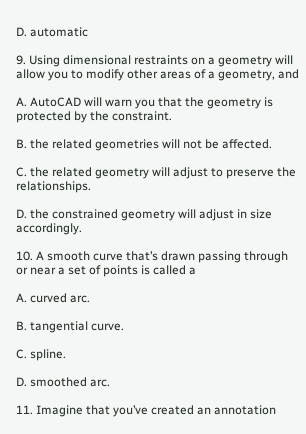D. automatic

9. Using dimensional restraints on a geometry will allow you to modify other areas of a geometry, and

A. AutoCAD will warn you that the geometry is protected by the constraint.

B. the related geometries will not be affected.

C. the related geometry will adjust to preserve the relationships.

D. the constrained geometry will adjust in size accordingly.

10. A smooth curve that’s drawn passing through or near a set of points is called a

A. curved arc.

B. tangential curve.

C. spline.

D. smoothed arc.

11. Imagine that you’ve created an annotation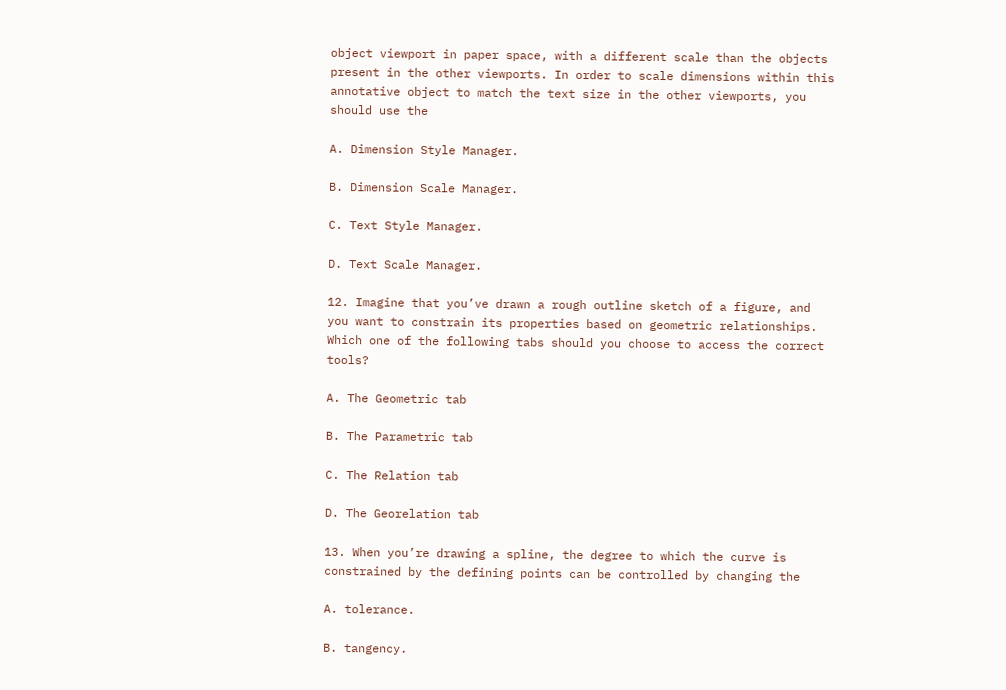object viewport in paper space, with a different scale than the objects present in the other viewports. In order to scale dimensions within this annotative object to match the text size in the other viewports, you should use the

A. Dimension Style Manager.

B. Dimension Scale Manager.

C. Text Style Manager.

D. Text Scale Manager.

12. Imagine that you’ve drawn a rough outline sketch of a figure, and you want to constrain its properties based on geometric relationships. Which one of the following tabs should you choose to access the correct tools?

A. The Geometric tab

B. The Parametric tab

C. The Relation tab

D. The Georelation tab

13. When you’re drawing a spline, the degree to which the curve is constrained by the defining points can be controlled by changing the

A. tolerance.

B. tangency.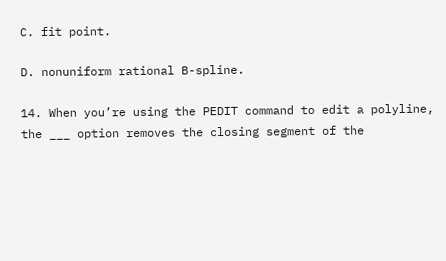C. fit point.

D. nonuniform rational B-spline.

14. When you’re using the PEDIT command to edit a polyline, the ___ option removes the closing segment of the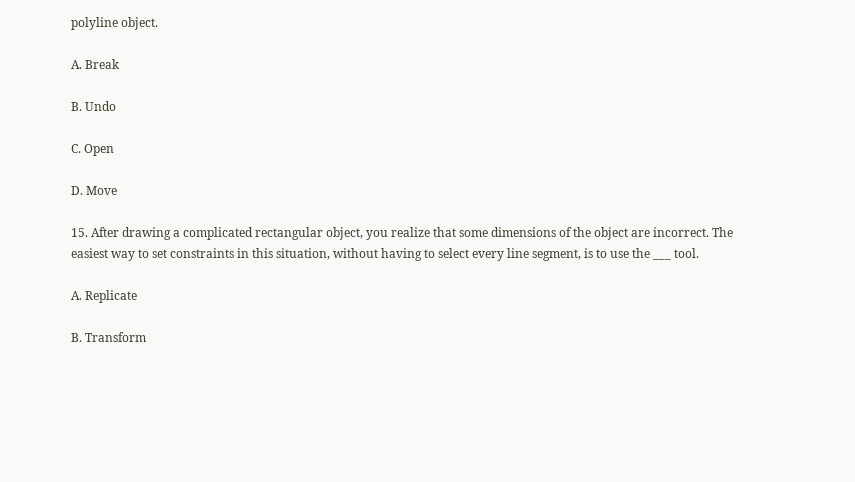polyline object.

A. Break

B. Undo

C. Open

D. Move

15. After drawing a complicated rectangular object, you realize that some dimensions of the object are incorrect. The easiest way to set constraints in this situation, without having to select every line segment, is to use the ___ tool.

A. Replicate

B. Transform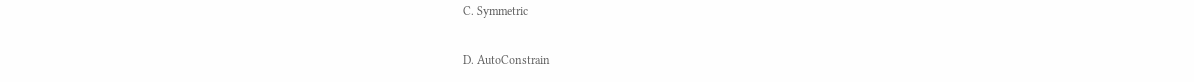C. Symmetric

D. AutoConstrain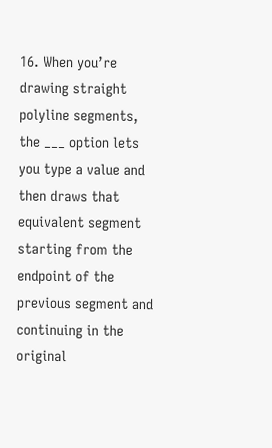16. When you’re drawing straight polyline segments, the ___ option lets you type a value and then draws that equivalent segment starting from the endpoint of the previous segment and continuing in the original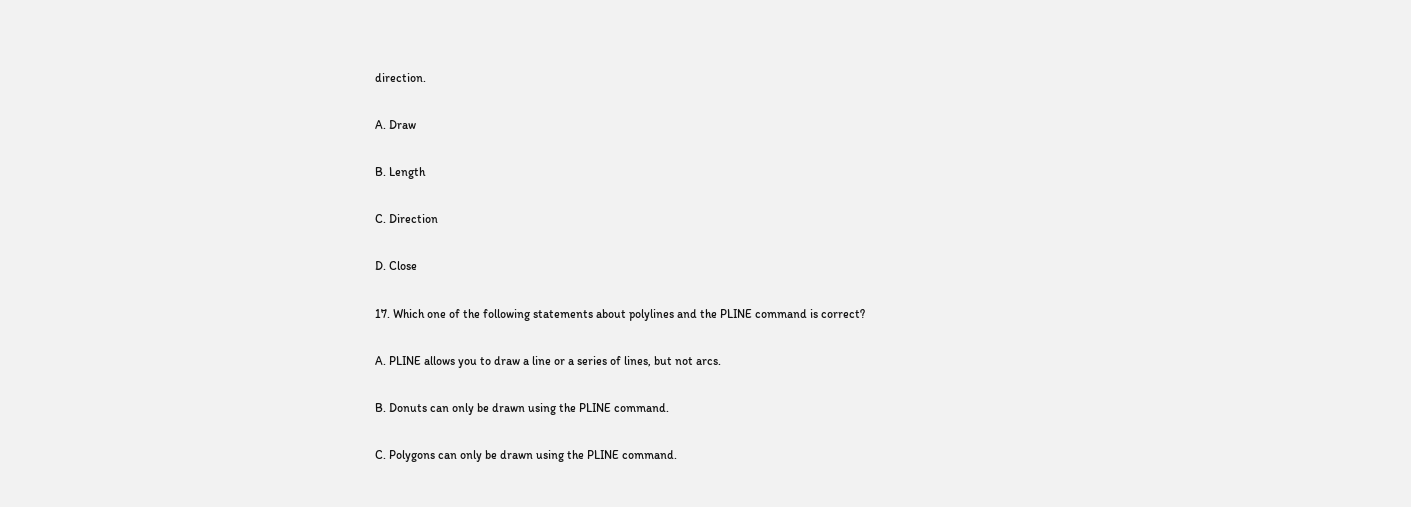direction.

A. Draw

B. Length

C. Direction

D. Close

17. Which one of the following statements about polylines and the PLINE command is correct?

A. PLINE allows you to draw a line or a series of lines, but not arcs.

B. Donuts can only be drawn using the PLINE command.

C. Polygons can only be drawn using the PLINE command.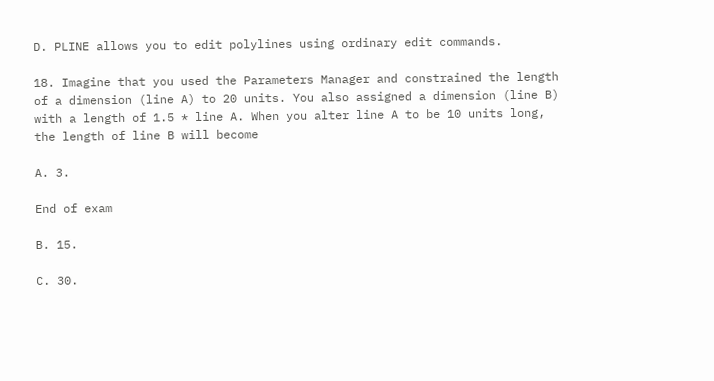D. PLINE allows you to edit polylines using ordinary edit commands.

18. Imagine that you used the Parameters Manager and constrained the length of a dimension (line A) to 20 units. You also assigned a dimension (line B) with a length of 1.5 * line A. When you alter line A to be 10 units long, the length of line B will become

A. 3.

End of exam

B. 15.

C. 30.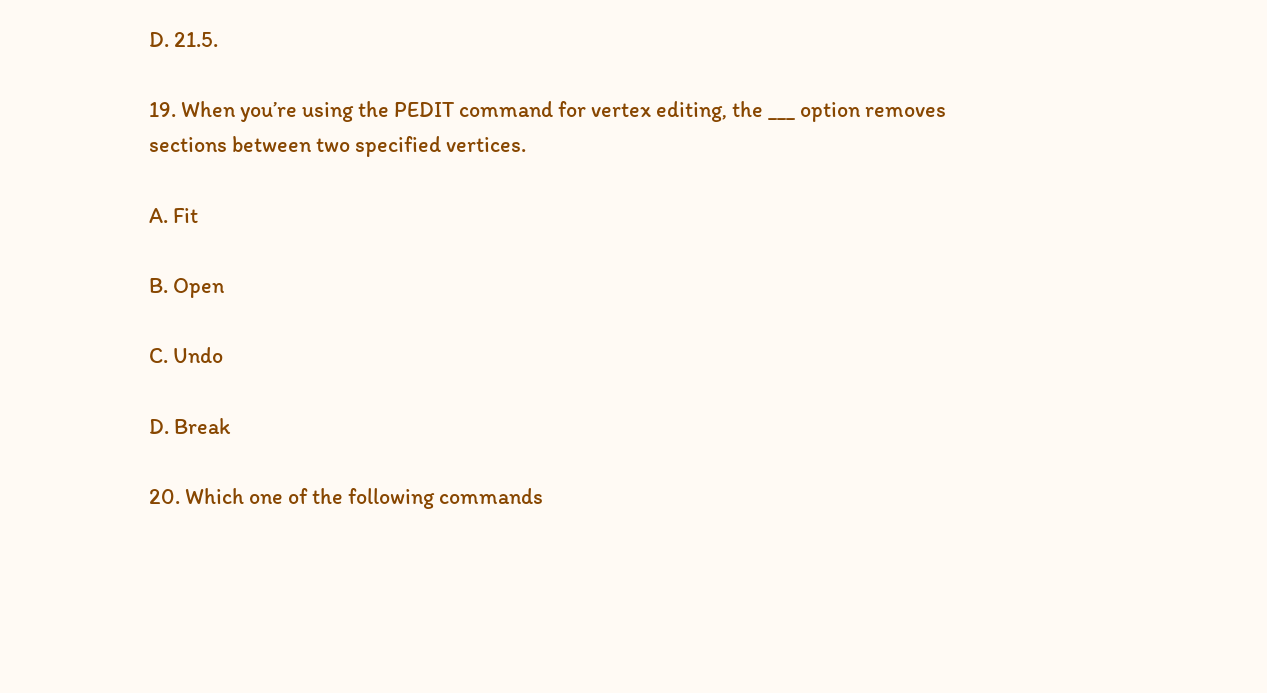D. 21.5.

19. When you’re using the PEDIT command for vertex editing, the ___ option removes sections between two specified vertices.

A. Fit

B. Open

C. Undo

D. Break

20. Which one of the following commands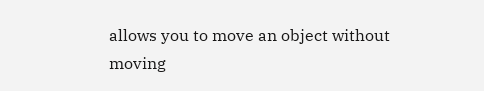allows you to move an object without moving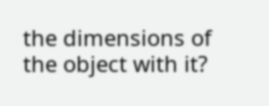the dimensions of the object with it?